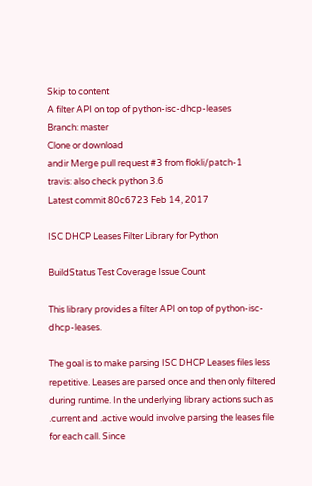Skip to content
A filter API on top of python-isc-dhcp-leases
Branch: master
Clone or download
andir Merge pull request #3 from flokli/patch-1
travis: also check python 3.6
Latest commit 80c6723 Feb 14, 2017

ISC DHCP Leases Filter Library for Python

BuildStatus Test Coverage Issue Count

This library provides a filter API on top of python-isc-dhcp-leases.

The goal is to make parsing ISC DHCP Leases files less repetitive. Leases are parsed once and then only filtered during runtime. In the underlying library actions such as .current and .active would involve parsing the leases file for each call. Since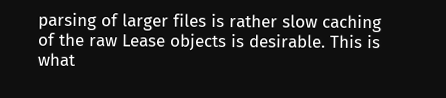parsing of larger files is rather slow caching of the raw Lease objects is desirable. This is what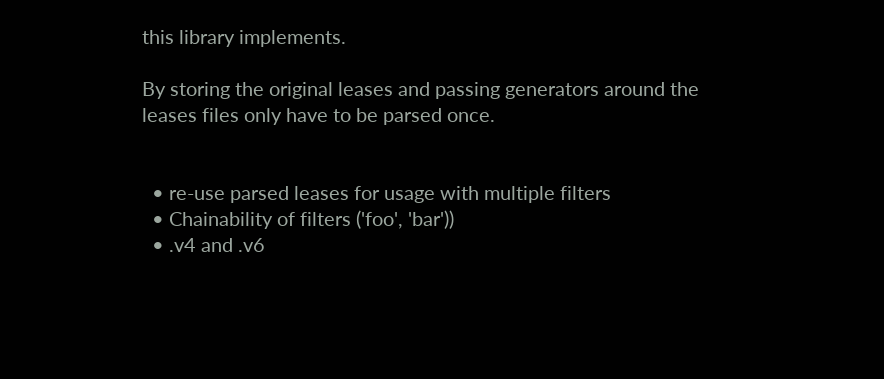this library implements.

By storing the original leases and passing generators around the leases files only have to be parsed once.


  • re-use parsed leases for usage with multiple filters
  • Chainability of filters ('foo', 'bar'))
  • .v4 and .v6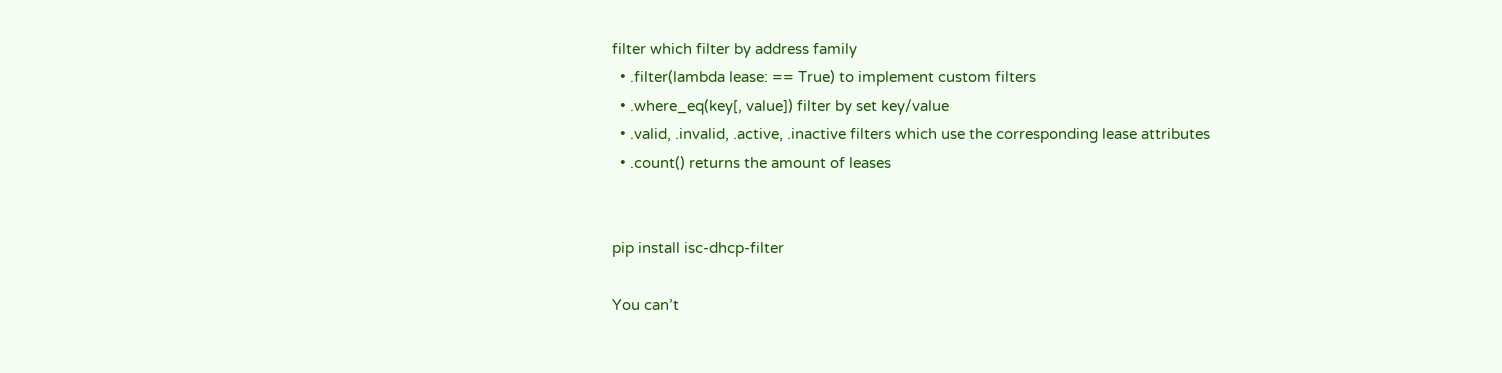filter which filter by address family
  • .filter(lambda lease: == True) to implement custom filters
  • .where_eq(key[, value]) filter by set key/value
  • .valid, .invalid, .active, .inactive filters which use the corresponding lease attributes
  • .count() returns the amount of leases


pip install isc-dhcp-filter

You can’t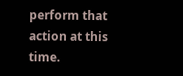perform that action at this time.